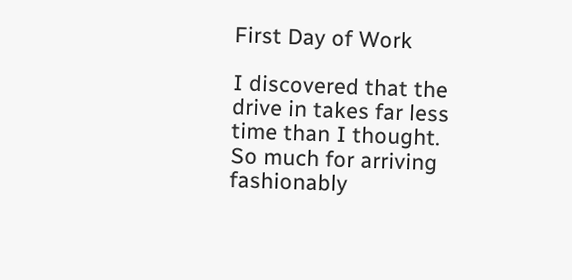First Day of Work

I discovered that the drive in takes far less time than I thought. So much for arriving fashionably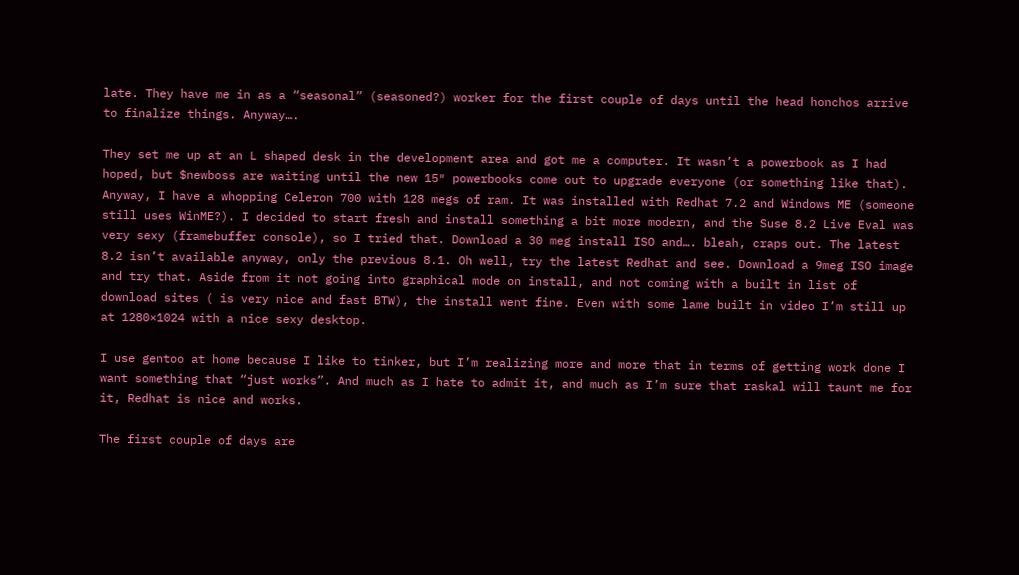late. They have me in as a “seasonal” (seasoned?) worker for the first couple of days until the head honchos arrive to finalize things. Anyway….

They set me up at an L shaped desk in the development area and got me a computer. It wasn’t a powerbook as I had hoped, but $newboss are waiting until the new 15″ powerbooks come out to upgrade everyone (or something like that). Anyway, I have a whopping Celeron 700 with 128 megs of ram. It was installed with Redhat 7.2 and Windows ME (someone still uses WinME?). I decided to start fresh and install something a bit more modern, and the Suse 8.2 Live Eval was very sexy (framebuffer console), so I tried that. Download a 30 meg install ISO and…. bleah, craps out. The latest 8.2 isn’t available anyway, only the previous 8.1. Oh well, try the latest Redhat and see. Download a 9meg ISO image and try that. Aside from it not going into graphical mode on install, and not coming with a built in list of download sites ( is very nice and fast BTW), the install went fine. Even with some lame built in video I’m still up at 1280×1024 with a nice sexy desktop.

I use gentoo at home because I like to tinker, but I’m realizing more and more that in terms of getting work done I want something that “just works”. And much as I hate to admit it, and much as I’m sure that raskal will taunt me for it, Redhat is nice and works.

The first couple of days are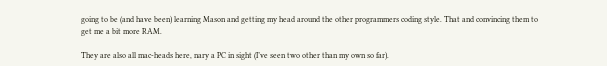going to be (and have been) learning Mason and getting my head around the other programmers coding style. That and convincing them to get me a bit more RAM.

They are also all mac-heads here, nary a PC in sight (I’ve seen two other than my own so far).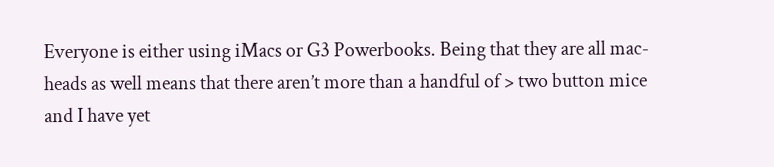Everyone is either using iMacs or G3 Powerbooks. Being that they are all mac-heads as well means that there aren’t more than a handful of > two button mice and I have yet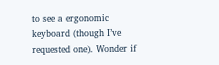to see a ergonomic keyboard (though I’ve requested one). Wonder if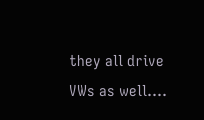they all drive VWs as well….